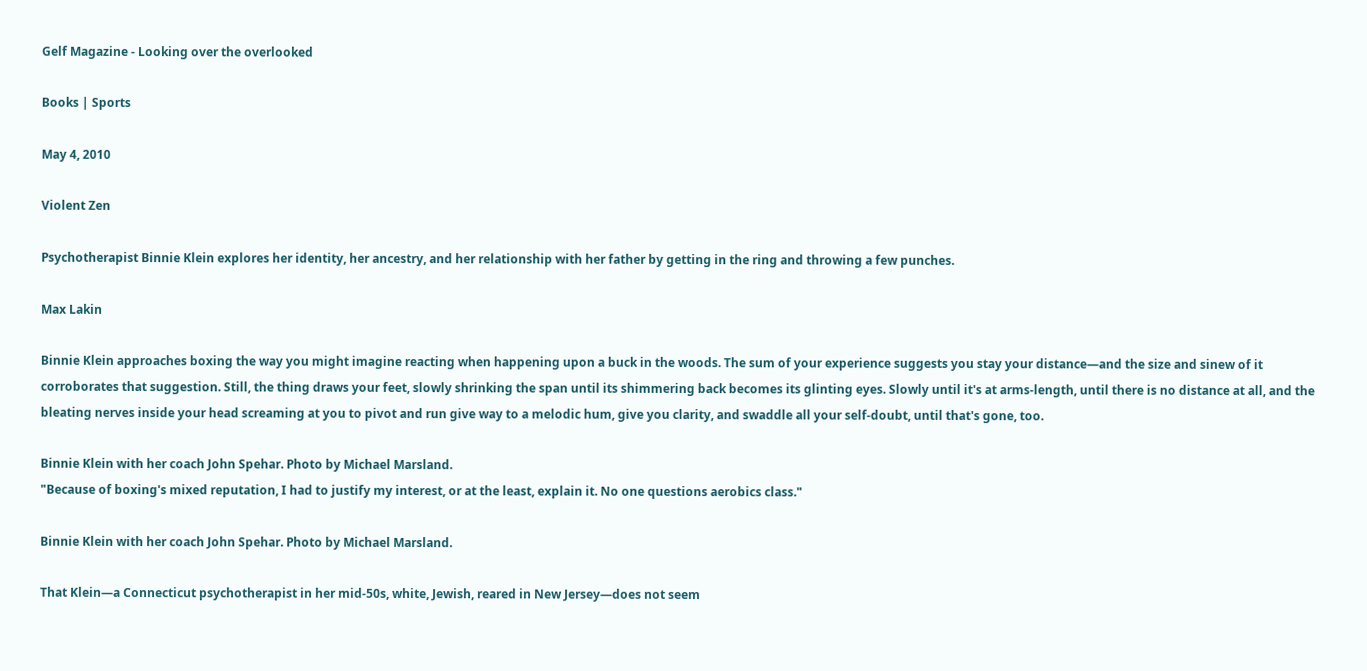Gelf Magazine - Looking over the overlooked

Books | Sports

May 4, 2010

Violent Zen

Psychotherapist Binnie Klein explores her identity, her ancestry, and her relationship with her father by getting in the ring and throwing a few punches.

Max Lakin

Binnie Klein approaches boxing the way you might imagine reacting when happening upon a buck in the woods. The sum of your experience suggests you stay your distance—and the size and sinew of it corroborates that suggestion. Still, the thing draws your feet, slowly shrinking the span until its shimmering back becomes its glinting eyes. Slowly until it's at arms-length, until there is no distance at all, and the bleating nerves inside your head screaming at you to pivot and run give way to a melodic hum, give you clarity, and swaddle all your self-doubt, until that's gone, too.

Binnie Klein with her coach John Spehar. Photo by Michael Marsland.
"Because of boxing's mixed reputation, I had to justify my interest, or at the least, explain it. No one questions aerobics class."

Binnie Klein with her coach John Spehar. Photo by Michael Marsland.

That Klein—a Connecticut psychotherapist in her mid-50s, white, Jewish, reared in New Jersey—does not seem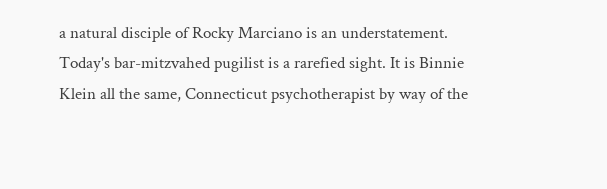a natural disciple of Rocky Marciano is an understatement. Today's bar-mitzvahed pugilist is a rarefied sight. It is Binnie Klein all the same, Connecticut psychotherapist by way of the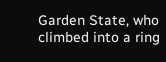Garden State, who climbed into a ring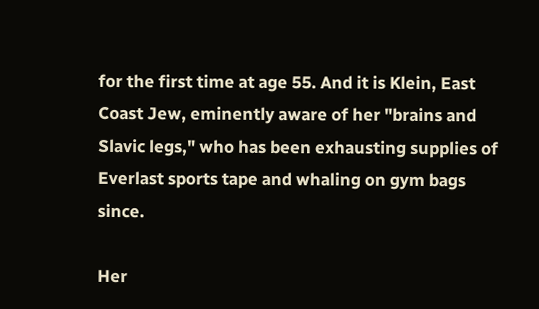for the first time at age 55. And it is Klein, East Coast Jew, eminently aware of her "brains and Slavic legs," who has been exhausting supplies of Everlast sports tape and whaling on gym bags since.

Her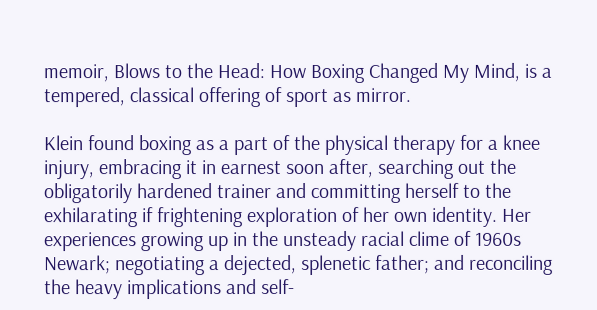memoir, Blows to the Head: How Boxing Changed My Mind, is a tempered, classical offering of sport as mirror.

Klein found boxing as a part of the physical therapy for a knee injury, embracing it in earnest soon after, searching out the obligatorily hardened trainer and committing herself to the exhilarating if frightening exploration of her own identity. Her experiences growing up in the unsteady racial clime of 1960s Newark; negotiating a dejected, splenetic father; and reconciling the heavy implications and self-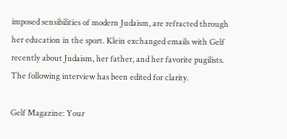imposed sensibilities of modern Judaism, are refracted through her education in the sport. Klein exchanged emails with Gelf recently about Judaism, her father, and her favorite pugilists. The following interview has been edited for clarity.

Gelf Magazine: Your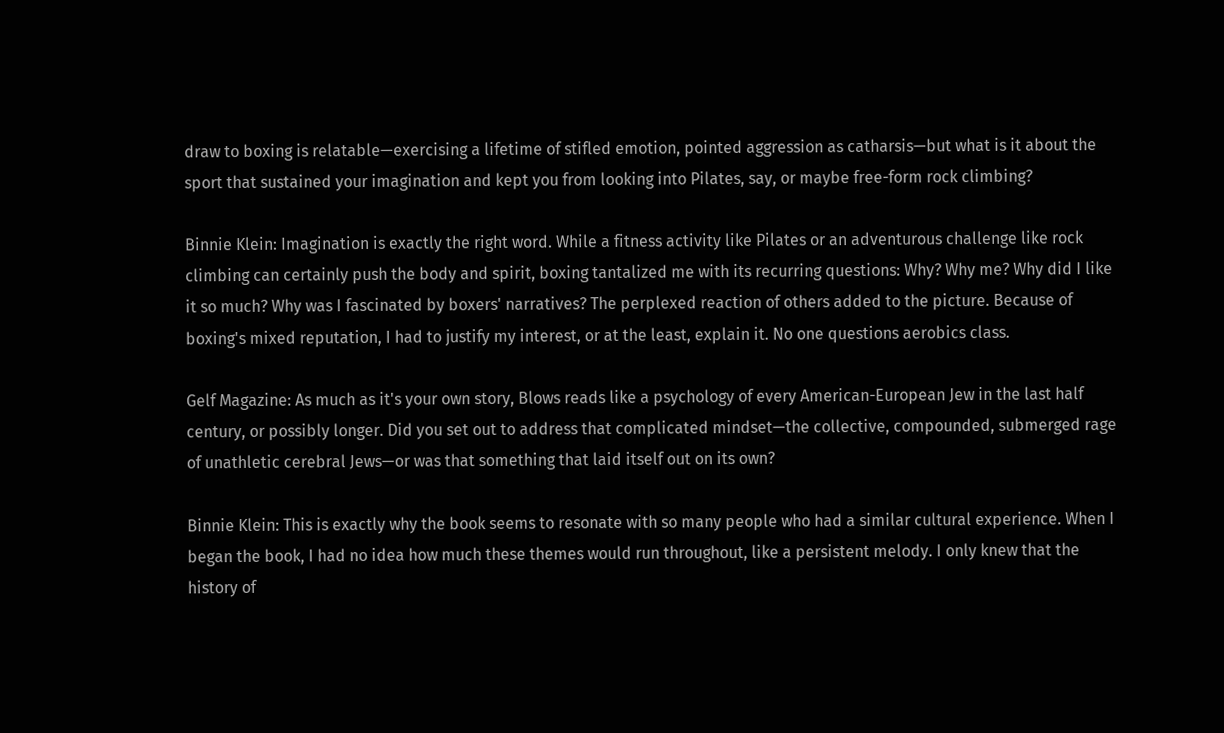draw to boxing is relatable—exercising a lifetime of stifled emotion, pointed aggression as catharsis—but what is it about the sport that sustained your imagination and kept you from looking into Pilates, say, or maybe free-form rock climbing?

Binnie Klein: Imagination is exactly the right word. While a fitness activity like Pilates or an adventurous challenge like rock climbing can certainly push the body and spirit, boxing tantalized me with its recurring questions: Why? Why me? Why did I like it so much? Why was I fascinated by boxers' narratives? The perplexed reaction of others added to the picture. Because of boxing's mixed reputation, I had to justify my interest, or at the least, explain it. No one questions aerobics class.

Gelf Magazine: As much as it's your own story, Blows reads like a psychology of every American-European Jew in the last half century, or possibly longer. Did you set out to address that complicated mindset—the collective, compounded, submerged rage of unathletic cerebral Jews—or was that something that laid itself out on its own?

Binnie Klein: This is exactly why the book seems to resonate with so many people who had a similar cultural experience. When I began the book, I had no idea how much these themes would run throughout, like a persistent melody. I only knew that the history of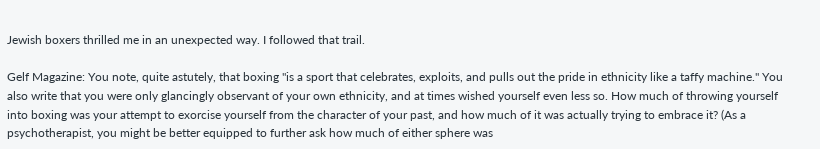Jewish boxers thrilled me in an unexpected way. I followed that trail.

Gelf Magazine: You note, quite astutely, that boxing "is a sport that celebrates, exploits, and pulls out the pride in ethnicity like a taffy machine." You also write that you were only glancingly observant of your own ethnicity, and at times wished yourself even less so. How much of throwing yourself into boxing was your attempt to exorcise yourself from the character of your past, and how much of it was actually trying to embrace it? (As a psychotherapist, you might be better equipped to further ask how much of either sphere was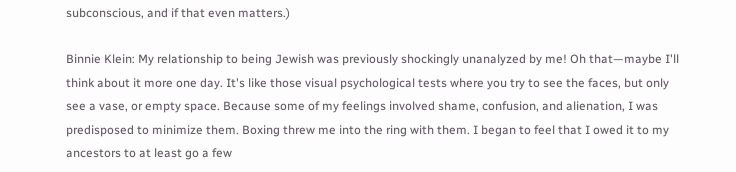subconscious, and if that even matters.)

Binnie Klein: My relationship to being Jewish was previously shockingly unanalyzed by me! Oh that—maybe I'll think about it more one day. It's like those visual psychological tests where you try to see the faces, but only see a vase, or empty space. Because some of my feelings involved shame, confusion, and alienation, I was predisposed to minimize them. Boxing threw me into the ring with them. I began to feel that I owed it to my ancestors to at least go a few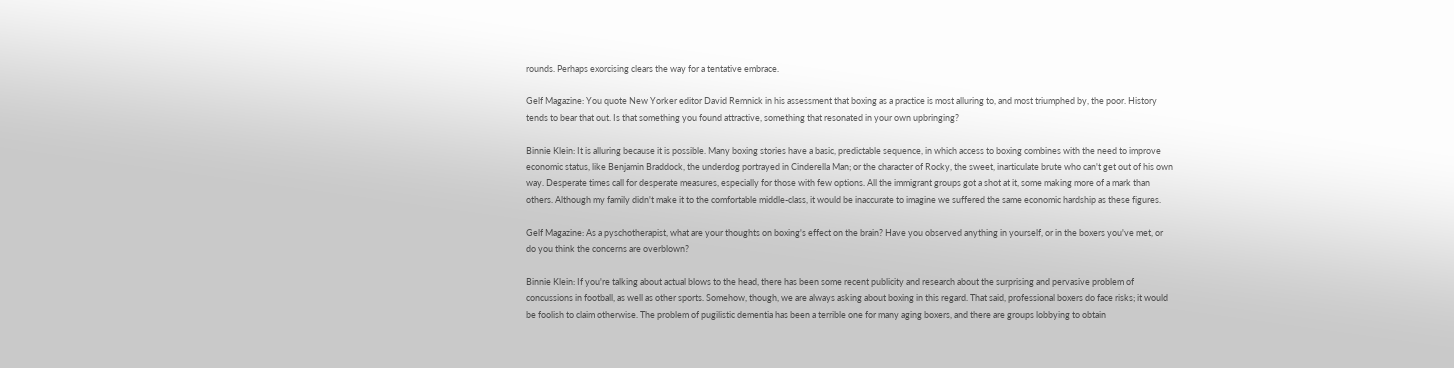rounds. Perhaps exorcising clears the way for a tentative embrace.

Gelf Magazine: You quote New Yorker editor David Remnick in his assessment that boxing as a practice is most alluring to, and most triumphed by, the poor. History tends to bear that out. Is that something you found attractive, something that resonated in your own upbringing?

Binnie Klein: It is alluring because it is possible. Many boxing stories have a basic, predictable sequence, in which access to boxing combines with the need to improve economic status, like Benjamin Braddock, the underdog portrayed in Cinderella Man; or the character of Rocky, the sweet, inarticulate brute who can't get out of his own way. Desperate times call for desperate measures, especially for those with few options. All the immigrant groups got a shot at it, some making more of a mark than others. Although my family didn't make it to the comfortable middle-class, it would be inaccurate to imagine we suffered the same economic hardship as these figures.

Gelf Magazine: As a pyschotherapist, what are your thoughts on boxing's effect on the brain? Have you observed anything in yourself, or in the boxers you've met, or do you think the concerns are overblown?

Binnie Klein: If you're talking about actual blows to the head, there has been some recent publicity and research about the surprising and pervasive problem of concussions in football, as well as other sports. Somehow, though, we are always asking about boxing in this regard. That said, professional boxers do face risks; it would be foolish to claim otherwise. The problem of pugilistic dementia has been a terrible one for many aging boxers, and there are groups lobbying to obtain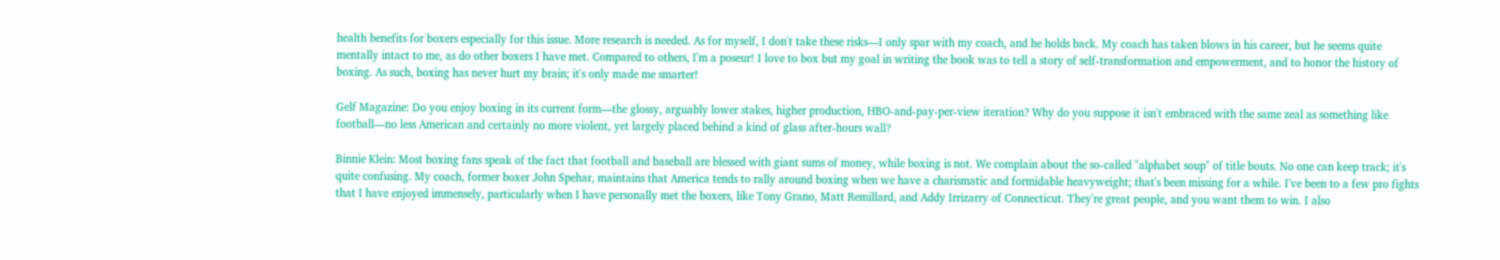health benefits for boxers especially for this issue. More research is needed. As for myself, I don't take these risks—I only spar with my coach, and he holds back. My coach has taken blows in his career, but he seems quite mentally intact to me, as do other boxers I have met. Compared to others, I'm a poseur! I love to box but my goal in writing the book was to tell a story of self-transformation and empowerment, and to honor the history of boxing. As such, boxing has never hurt my brain; it's only made me smarter!

Gelf Magazine: Do you enjoy boxing in its current form—the glossy, arguably lower stakes, higher production, HBO-and-pay-per-view iteration? Why do you suppose it isn't embraced with the same zeal as something like football—no less American and certainly no more violent, yet largely placed behind a kind of glass after-hours wall?

Binnie Klein: Most boxing fans speak of the fact that football and baseball are blessed with giant sums of money, while boxing is not. We complain about the so-called "alphabet soup" of title bouts. No one can keep track; it's quite confusing. My coach, former boxer John Spehar, maintains that America tends to rally around boxing when we have a charismatic and formidable heavyweight; that's been missing for a while. I've been to a few pro fights that I have enjoyed immensely, particularly when I have personally met the boxers, like Tony Grano, Matt Remillard, and Addy Irrizarry of Connecticut. They're great people, and you want them to win. I also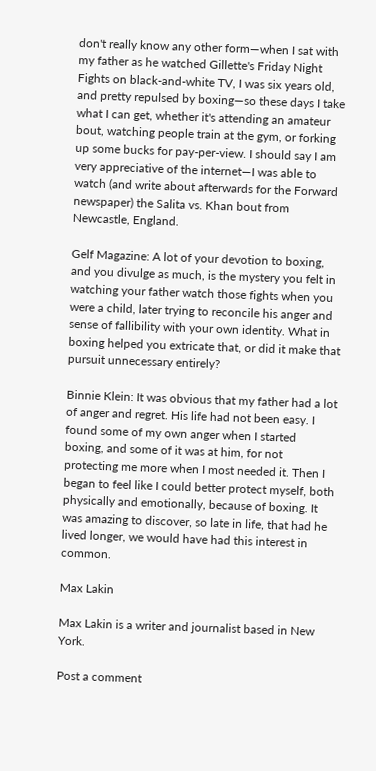don't really know any other form—when I sat with my father as he watched Gillette's Friday Night Fights on black-and-white TV, I was six years old, and pretty repulsed by boxing—so these days I take what I can get, whether it's attending an amateur bout, watching people train at the gym, or forking up some bucks for pay-per-view. I should say I am very appreciative of the internet—I was able to watch (and write about afterwards for the Forward newspaper) the Salita vs. Khan bout from Newcastle, England.

Gelf Magazine: A lot of your devotion to boxing, and you divulge as much, is the mystery you felt in watching your father watch those fights when you were a child, later trying to reconcile his anger and sense of fallibility with your own identity. What in boxing helped you extricate that, or did it make that pursuit unnecessary entirely?

Binnie Klein: It was obvious that my father had a lot of anger and regret. His life had not been easy. I found some of my own anger when I started boxing, and some of it was at him, for not protecting me more when I most needed it. Then I began to feel like I could better protect myself, both physically and emotionally, because of boxing. It was amazing to discover, so late in life, that had he lived longer, we would have had this interest in common.

Max Lakin

Max Lakin is a writer and journalist based in New York.

Post a comment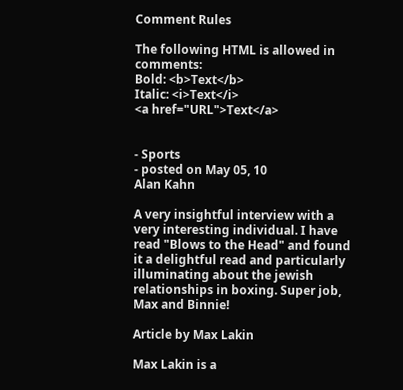Comment Rules

The following HTML is allowed in comments:
Bold: <b>Text</b>
Italic: <i>Text</i>
<a href="URL">Text</a>


- Sports
- posted on May 05, 10
Alan Kahn

A very insightful interview with a very interesting individual. I have read "Blows to the Head" and found it a delightful read and particularly illuminating about the jewish relationships in boxing. Super job, Max and Binnie!

Article by Max Lakin

Max Lakin is a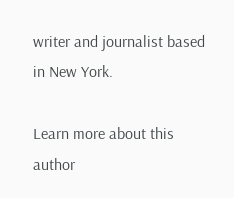writer and journalist based in New York.

Learn more about this author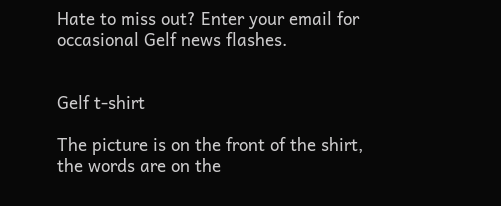Hate to miss out? Enter your email for occasional Gelf news flashes.


Gelf t-shirt

The picture is on the front of the shirt, the words are on the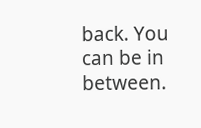back. You can be in between.